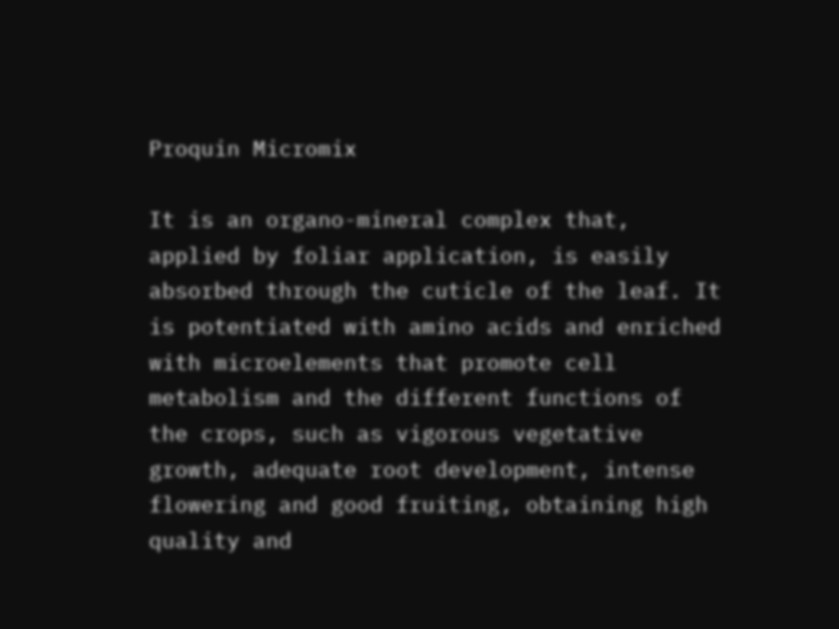Proquin Micromix

It is an organo-mineral complex that, applied by foliar application, is easily absorbed through the cuticle of the leaf. It is potentiated with amino acids and enriched with microelements that promote cell metabolism and the different functions of the crops, such as vigorous vegetative growth, adequate root development, intense flowering and good fruiting, obtaining high quality and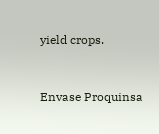yield crops.


Envase Proquinsa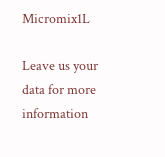Micromix1L

Leave us your
data for more information